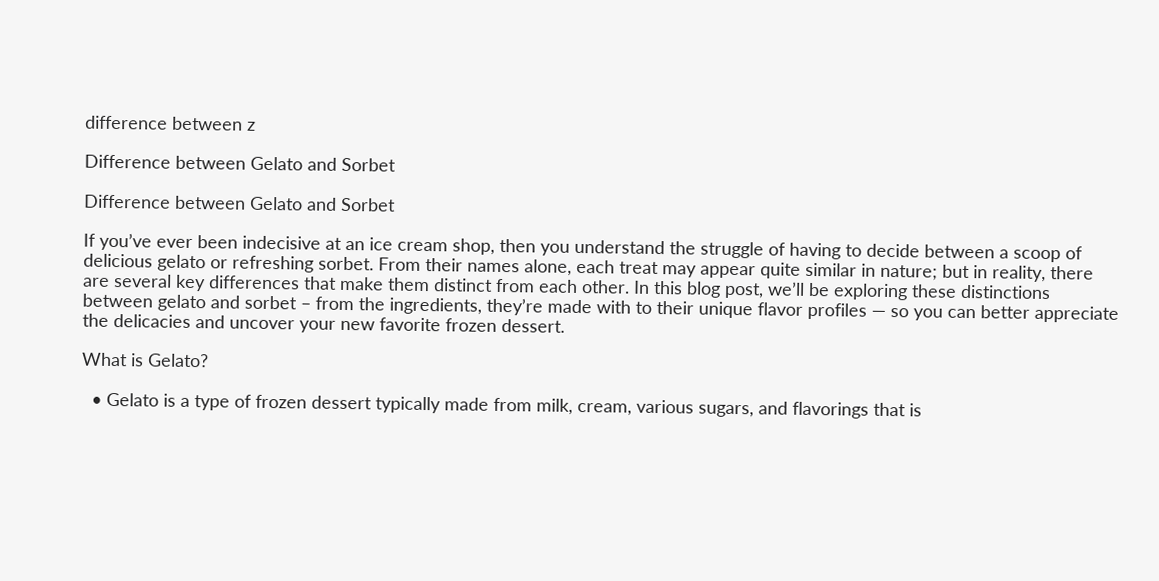difference between z

Difference between Gelato and Sorbet

Difference between Gelato and Sorbet

If you’ve ever been indecisive at an ice cream shop, then you understand the struggle of having to decide between a scoop of delicious gelato or refreshing sorbet. From their names alone, each treat may appear quite similar in nature; but in reality, there are several key differences that make them distinct from each other. In this blog post, we’ll be exploring these distinctions between gelato and sorbet – from the ingredients, they’re made with to their unique flavor profiles — so you can better appreciate the delicacies and uncover your new favorite frozen dessert.

What is Gelato?

  • Gelato is a type of frozen dessert typically made from milk, cream, various sugars, and flavorings that is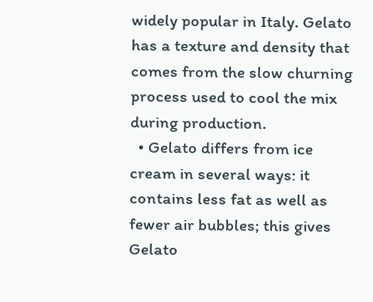widely popular in Italy. Gelato has a texture and density that comes from the slow churning process used to cool the mix during production.
  • Gelato differs from ice cream in several ways: it contains less fat as well as fewer air bubbles; this gives Gelato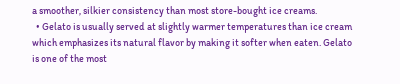a smoother, silkier consistency than most store-bought ice creams.
  • Gelato is usually served at slightly warmer temperatures than ice cream which emphasizes its natural flavor by making it softer when eaten. Gelato is one of the most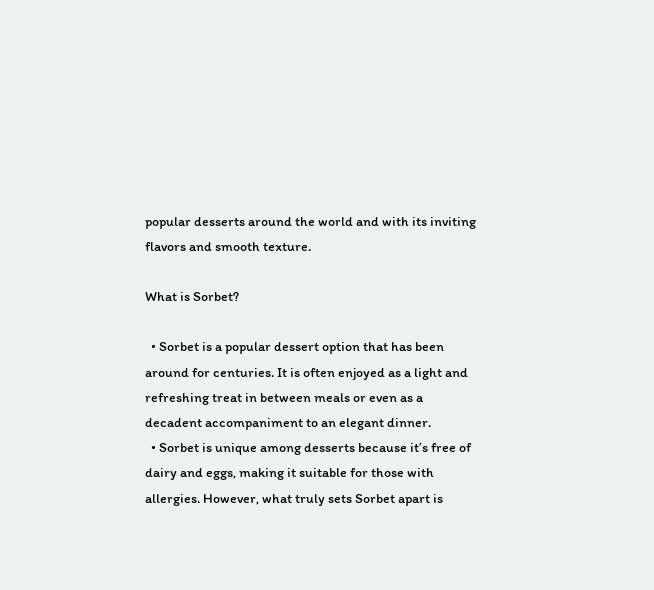popular desserts around the world and with its inviting flavors and smooth texture.

What is Sorbet?

  • Sorbet is a popular dessert option that has been around for centuries. It is often enjoyed as a light and refreshing treat in between meals or even as a decadent accompaniment to an elegant dinner.
  • Sorbet is unique among desserts because it’s free of dairy and eggs, making it suitable for those with allergies. However, what truly sets Sorbet apart is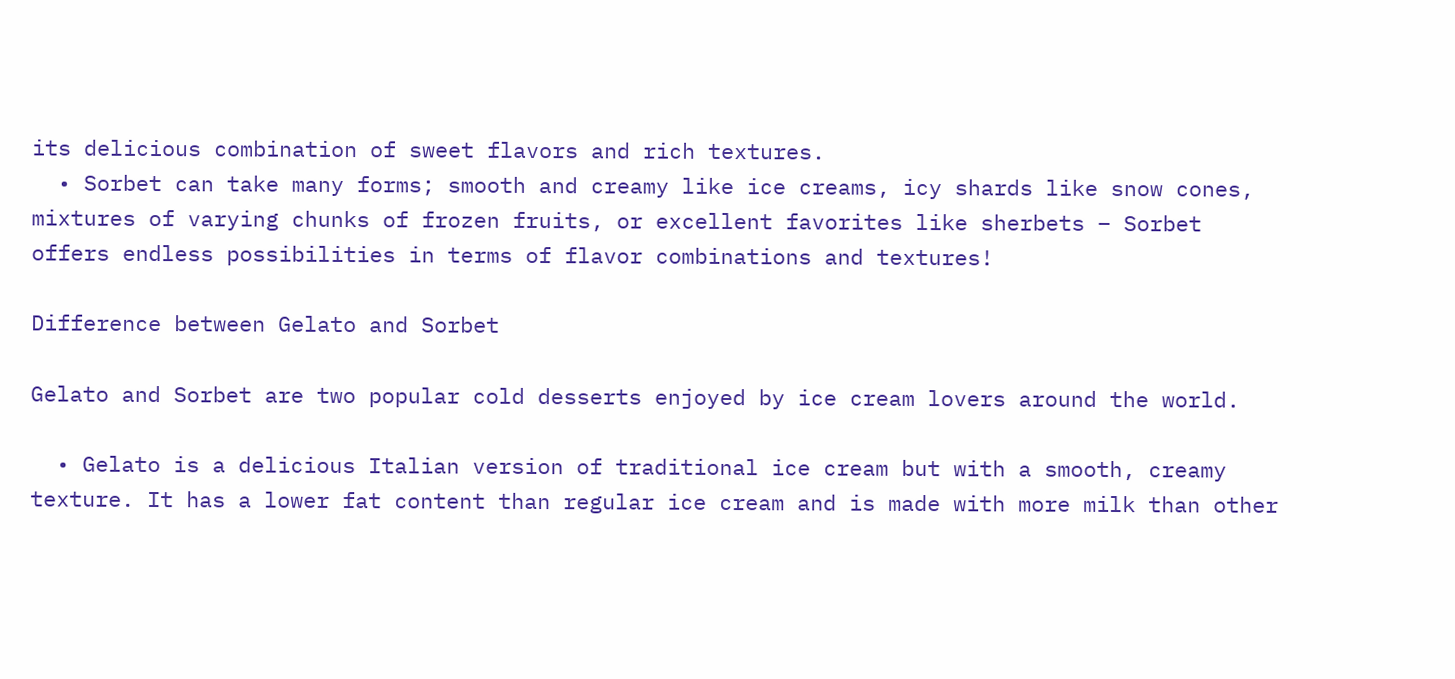its delicious combination of sweet flavors and rich textures.
  • Sorbet can take many forms; smooth and creamy like ice creams, icy shards like snow cones, mixtures of varying chunks of frozen fruits, or excellent favorites like sherbets – Sorbet offers endless possibilities in terms of flavor combinations and textures!

Difference between Gelato and Sorbet

Gelato and Sorbet are two popular cold desserts enjoyed by ice cream lovers around the world.

  • Gelato is a delicious Italian version of traditional ice cream but with a smooth, creamy texture. It has a lower fat content than regular ice cream and is made with more milk than other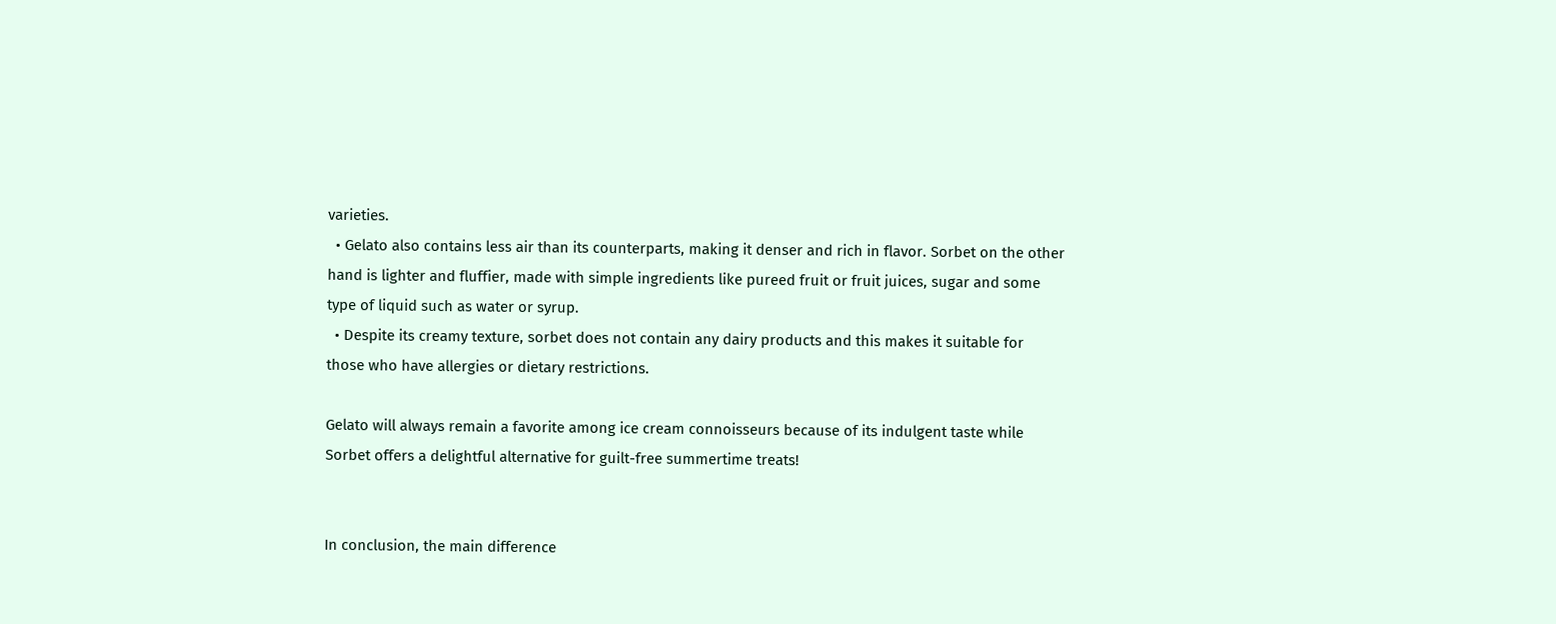varieties.
  • Gelato also contains less air than its counterparts, making it denser and rich in flavor. Sorbet on the other hand is lighter and fluffier, made with simple ingredients like pureed fruit or fruit juices, sugar and some type of liquid such as water or syrup.
  • Despite its creamy texture, sorbet does not contain any dairy products and this makes it suitable for those who have allergies or dietary restrictions.

Gelato will always remain a favorite among ice cream connoisseurs because of its indulgent taste while Sorbet offers a delightful alternative for guilt-free summertime treats!


In conclusion, the main difference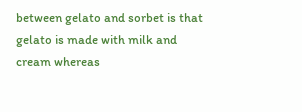between gelato and sorbet is that gelato is made with milk and cream whereas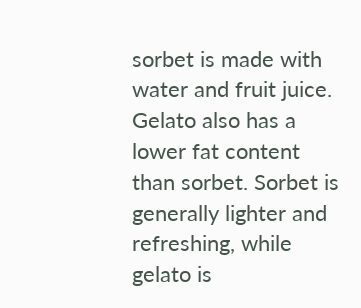sorbet is made with water and fruit juice. Gelato also has a lower fat content than sorbet. Sorbet is generally lighter and refreshing, while gelato is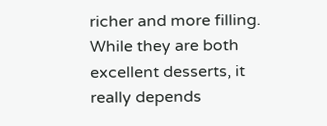richer and more filling. While they are both excellent desserts, it really depends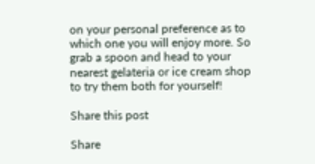on your personal preference as to which one you will enjoy more. So grab a spoon and head to your nearest gelateria or ice cream shop to try them both for yourself!

Share this post

Share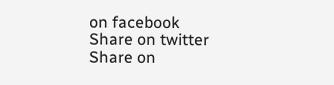on facebook
Share on twitter
Share on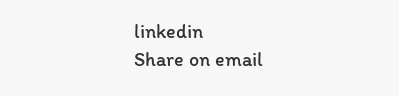linkedin
Share on email